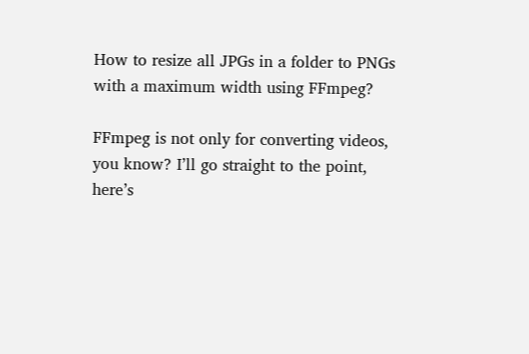How to resize all JPGs in a folder to PNGs with a maximum width using FFmpeg?

FFmpeg is not only for converting videos, you know? I’ll go straight to the point, here’s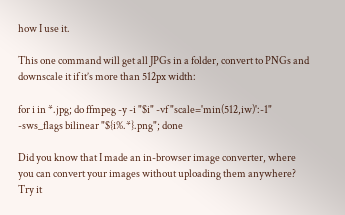how I use it.

This one command will get all JPGs in a folder, convert to PNGs and downscale it if it’s more than 512px width:

for i in *.jpg; do ffmpeg -y -i "$i" -vf "scale='min(512,iw)':-1" -sws_flags bilinear "${i%.*}.png"; done

Did you know that I made an in-browser image converter, where you can convert your images without uploading them anywhere? Try it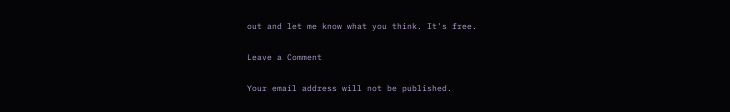out and let me know what you think. It's free.

Leave a Comment

Your email address will not be published.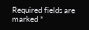Required fields are marked *